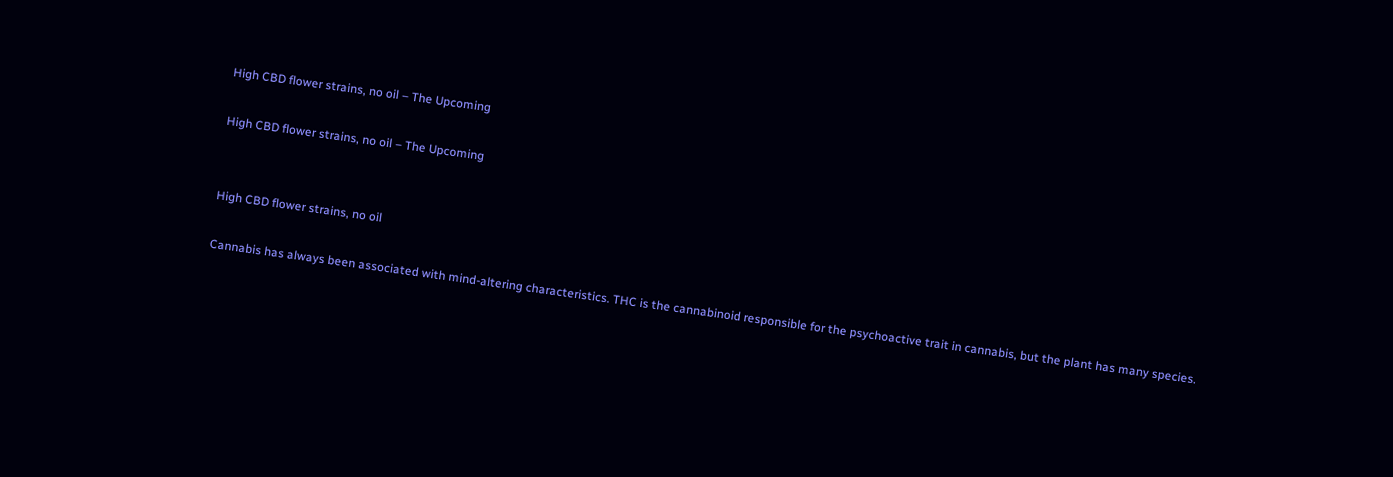High CBD flower strains, no oil – The Upcoming

High CBD flower strains, no oil – The Upcoming


High CBD flower strains, no oil

Cannabis has always been associated with mind-altering characteristics. THC is the cannabinoid responsible for the psychoactive trait in cannabis, but the plant has many species.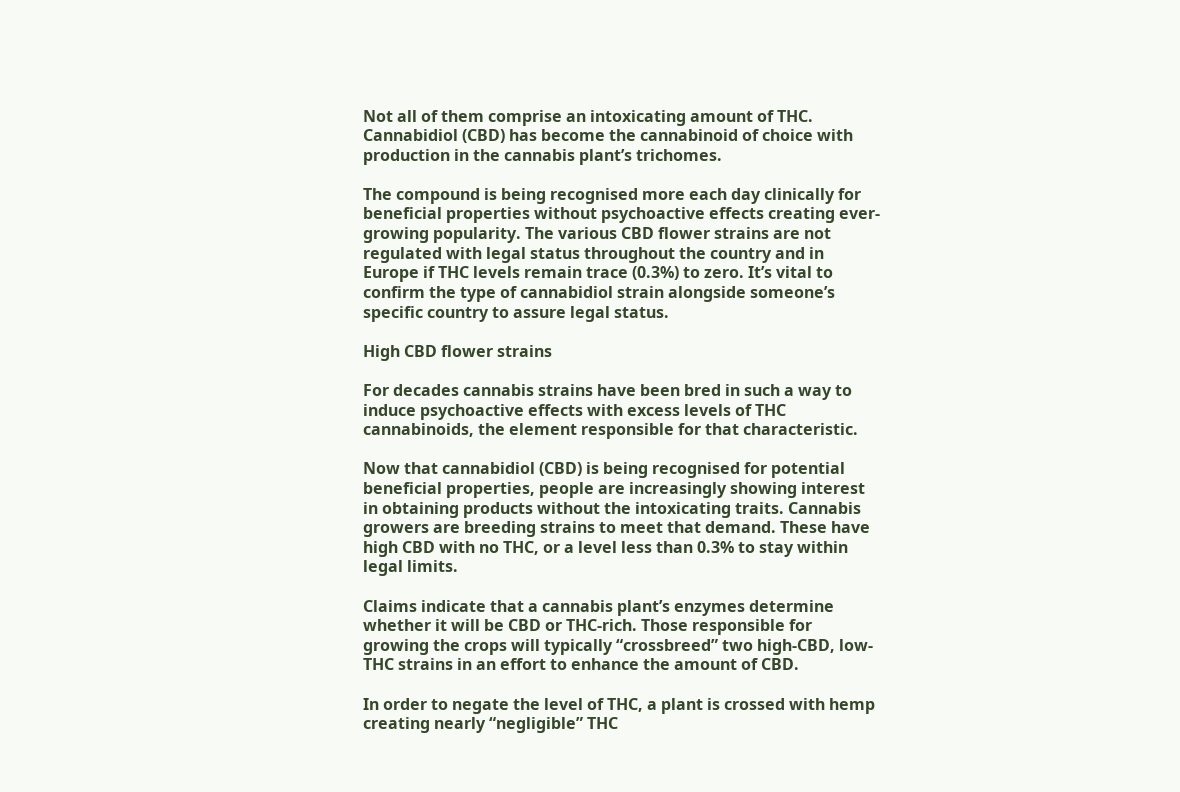Not all of them comprise an intoxicating amount of THC. Cannabidiol (CBD) has become the cannabinoid of choice with production in the cannabis plant’s trichomes.

The compound is being recognised more each day clinically for beneficial properties without psychoactive effects creating ever-growing popularity. The various CBD flower strains are not regulated with legal status throughout the country and in Europe if THC levels remain trace (0.3%) to zero. It’s vital to confirm the type of cannabidiol strain alongside someone’s specific country to assure legal status.

High CBD flower strains

For decades cannabis strains have been bred in such a way to induce psychoactive effects with excess levels of THC cannabinoids, the element responsible for that characteristic.

Now that cannabidiol (CBD) is being recognised for potential beneficial properties, people are increasingly showing interest in obtaining products without the intoxicating traits. Cannabis growers are breeding strains to meet that demand. These have high CBD with no THC, or a level less than 0.3% to stay within legal limits.

Claims indicate that a cannabis plant’s enzymes determine whether it will be CBD or THC-rich. Those responsible for growing the crops will typically “crossbreed” two high-CBD, low-THC strains in an effort to enhance the amount of CBD.

In order to negate the level of THC, a plant is crossed with hemp creating nearly “negligible” THC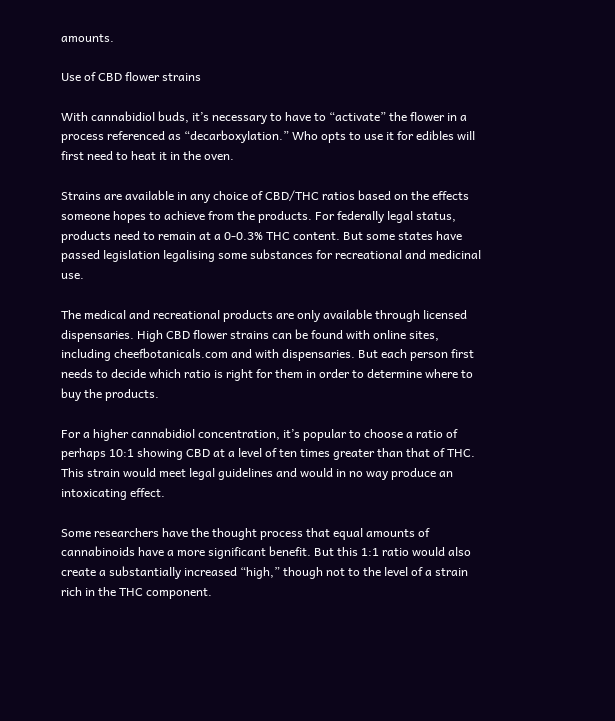amounts.

Use of CBD flower strains

With cannabidiol buds, it’s necessary to have to “activate” the flower in a process referenced as “decarboxylation.” Who opts to use it for edibles will first need to heat it in the oven.

Strains are available in any choice of CBD/THC ratios based on the effects someone hopes to achieve from the products. For federally legal status, products need to remain at a 0-0.3% THC content. But some states have passed legislation legalising some substances for recreational and medicinal use.

The medical and recreational products are only available through licensed dispensaries. High CBD flower strains can be found with online sites, including cheefbotanicals.com and with dispensaries. But each person first needs to decide which ratio is right for them in order to determine where to buy the products.

For a higher cannabidiol concentration, it’s popular to choose a ratio of perhaps 10:1 showing CBD at a level of ten times greater than that of THC. This strain would meet legal guidelines and would in no way produce an intoxicating effect.

Some researchers have the thought process that equal amounts of cannabinoids have a more significant benefit. But this 1:1 ratio would also create a substantially increased “high,” though not to the level of a strain rich in the THC component.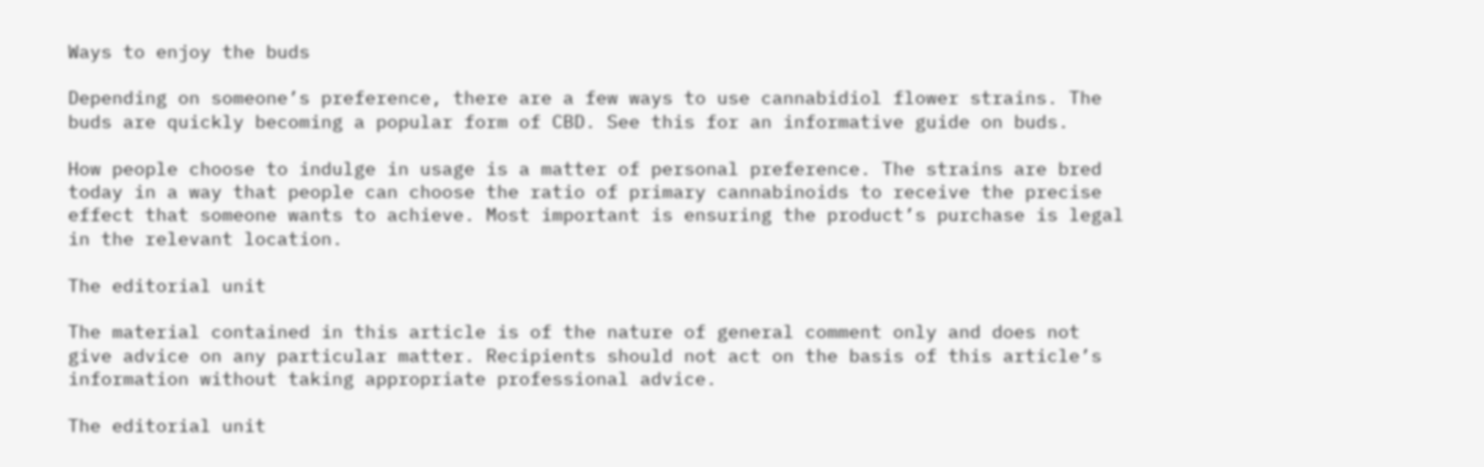Ways to enjoy the buds

Depending on someone’s preference, there are a few ways to use cannabidiol flower strains. The buds are quickly becoming a popular form of CBD. See this for an informative guide on buds.

How people choose to indulge in usage is a matter of personal preference. The strains are bred today in a way that people can choose the ratio of primary cannabinoids to receive the precise effect that someone wants to achieve. Most important is ensuring the product’s purchase is legal in the relevant location.

The editorial unit

The material contained in this article is of the nature of general comment only and does not give advice on any particular matter. Recipients should not act on the basis of this article’s information without taking appropriate professional advice.

The editorial unit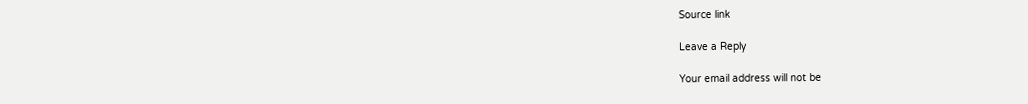Source link

Leave a Reply

Your email address will not be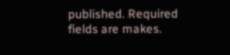published. Required fields are makes.